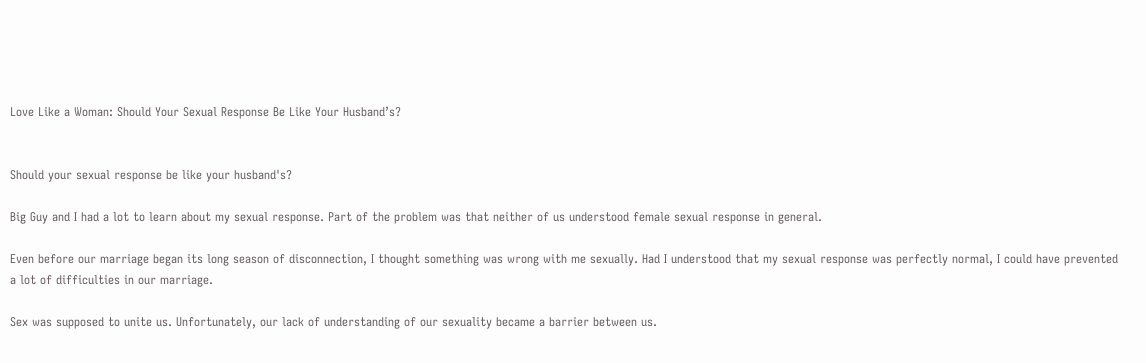Love Like a Woman: Should Your Sexual Response Be Like Your Husband’s?


Should your sexual response be like your husband's?

Big Guy and I had a lot to learn about my sexual response. Part of the problem was that neither of us understood female sexual response in general.

Even before our marriage began its long season of disconnection, I thought something was wrong with me sexually. Had I understood that my sexual response was perfectly normal, I could have prevented a lot of difficulties in our marriage.

Sex was supposed to unite us. Unfortunately, our lack of understanding of our sexuality became a barrier between us.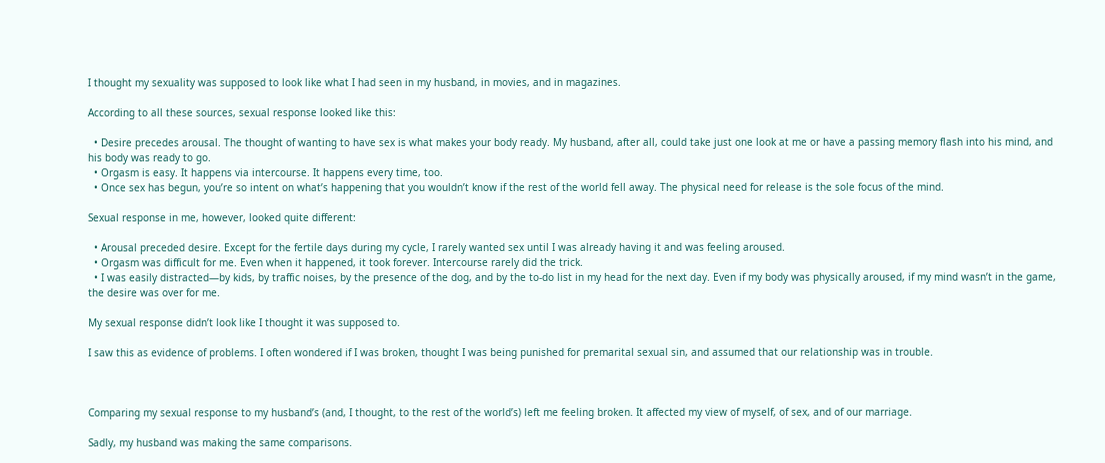I thought my sexuality was supposed to look like what I had seen in my husband, in movies, and in magazines.

According to all these sources, sexual response looked like this:

  • Desire precedes arousal. The thought of wanting to have sex is what makes your body ready. My husband, after all, could take just one look at me or have a passing memory flash into his mind, and his body was ready to go.
  • Orgasm is easy. It happens via intercourse. It happens every time, too.
  • Once sex has begun, you’re so intent on what’s happening that you wouldn’t know if the rest of the world fell away. The physical need for release is the sole focus of the mind.

Sexual response in me, however, looked quite different:

  • Arousal preceded desire. Except for the fertile days during my cycle, I rarely wanted sex until I was already having it and was feeling aroused.
  • Orgasm was difficult for me. Even when it happened, it took forever. Intercourse rarely did the trick.
  • I was easily distracted—by kids, by traffic noises, by the presence of the dog, and by the to-do list in my head for the next day. Even if my body was physically aroused, if my mind wasn’t in the game, the desire was over for me.

My sexual response didn’t look like I thought it was supposed to.

I saw this as evidence of problems. I often wondered if I was broken, thought I was being punished for premarital sexual sin, and assumed that our relationship was in trouble.



Comparing my sexual response to my husband’s (and, I thought, to the rest of the world’s) left me feeling broken. It affected my view of myself, of sex, and of our marriage.

Sadly, my husband was making the same comparisons.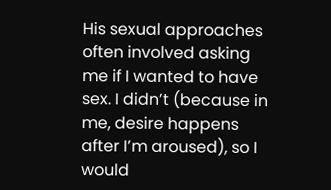His sexual approaches often involved asking me if I wanted to have sex. I didn’t (because in me, desire happens after I’m aroused), so I would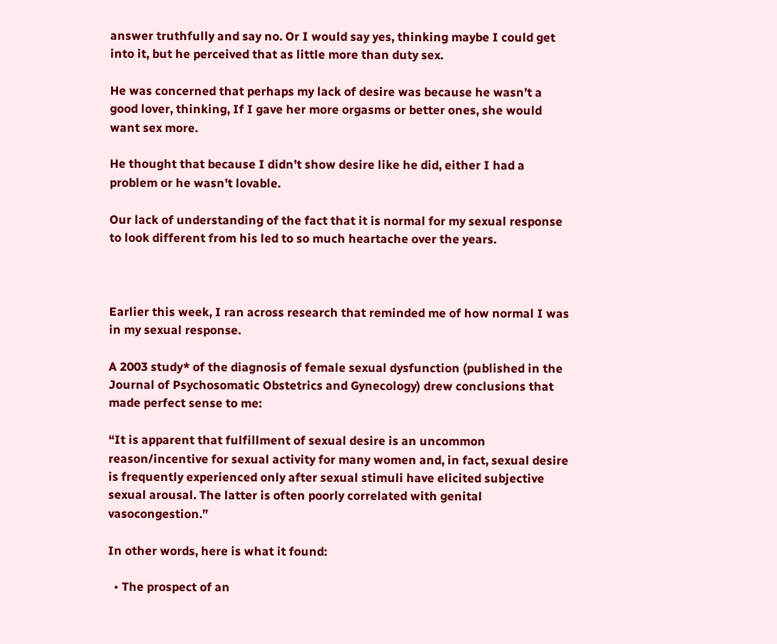answer truthfully and say no. Or I would say yes, thinking maybe I could get into it, but he perceived that as little more than duty sex.

He was concerned that perhaps my lack of desire was because he wasn’t a good lover, thinking, If I gave her more orgasms or better ones, she would want sex more.

He thought that because I didn’t show desire like he did, either I had a problem or he wasn’t lovable.

Our lack of understanding of the fact that it is normal for my sexual response to look different from his led to so much heartache over the years.



Earlier this week, I ran across research that reminded me of how normal I was in my sexual response.

A 2003 study* of the diagnosis of female sexual dysfunction (published in the Journal of Psychosomatic Obstetrics and Gynecology) drew conclusions that made perfect sense to me:

“It is apparent that fulfillment of sexual desire is an uncommon reason/incentive for sexual activity for many women and, in fact, sexual desire is frequently experienced only after sexual stimuli have elicited subjective sexual arousal. The latter is often poorly correlated with genital vasocongestion.”

In other words, here is what it found:

  • The prospect of an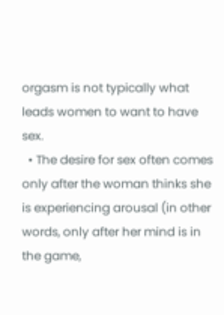orgasm is not typically what leads women to want to have sex.
  • The desire for sex often comes only after the woman thinks she is experiencing arousal (in other words, only after her mind is in the game,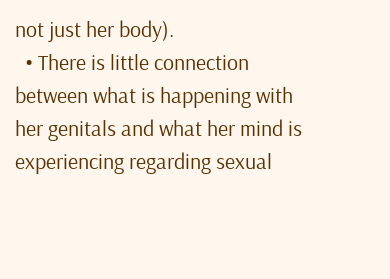not just her body).
  • There is little connection between what is happening with her genitals and what her mind is experiencing regarding sexual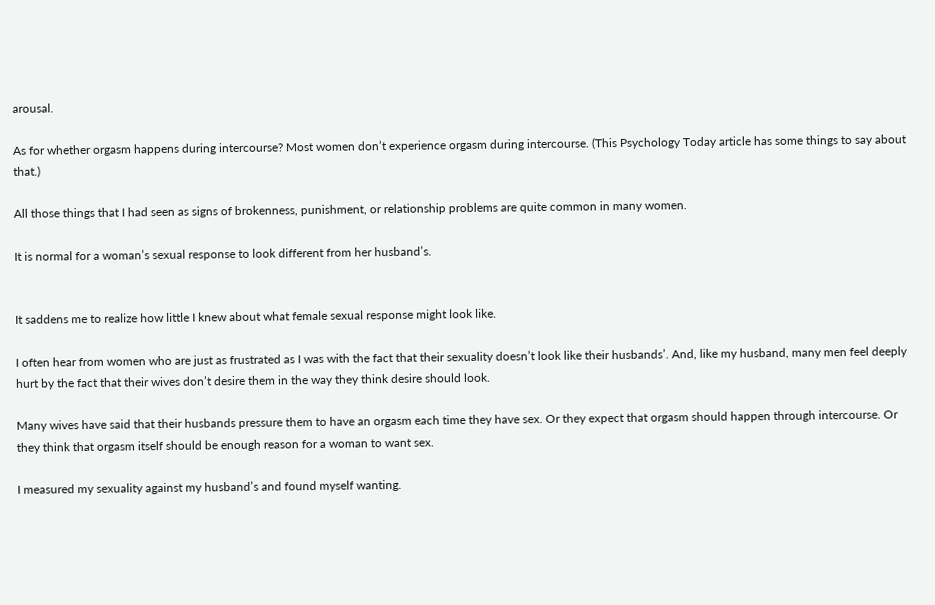arousal.

As for whether orgasm happens during intercourse? Most women don’t experience orgasm during intercourse. (This Psychology Today article has some things to say about that.)

All those things that I had seen as signs of brokenness, punishment, or relationship problems are quite common in many women.

It is normal for a woman’s sexual response to look different from her husband’s.


It saddens me to realize how little I knew about what female sexual response might look like.

I often hear from women who are just as frustrated as I was with the fact that their sexuality doesn’t look like their husbands’. And, like my husband, many men feel deeply hurt by the fact that their wives don’t desire them in the way they think desire should look.

Many wives have said that their husbands pressure them to have an orgasm each time they have sex. Or they expect that orgasm should happen through intercourse. Or they think that orgasm itself should be enough reason for a woman to want sex.

I measured my sexuality against my husband’s and found myself wanting.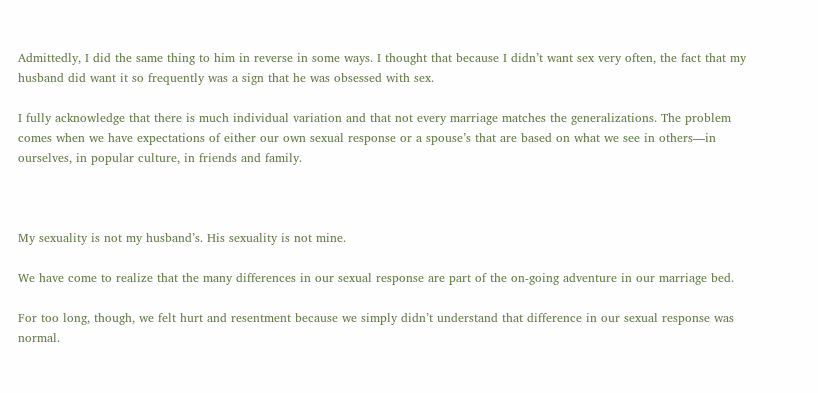Admittedly, I did the same thing to him in reverse in some ways. I thought that because I didn’t want sex very often, the fact that my husband did want it so frequently was a sign that he was obsessed with sex.

I fully acknowledge that there is much individual variation and that not every marriage matches the generalizations. The problem comes when we have expectations of either our own sexual response or a spouse’s that are based on what we see in others—in ourselves, in popular culture, in friends and family.



My sexuality is not my husband’s. His sexuality is not mine.

We have come to realize that the many differences in our sexual response are part of the on-going adventure in our marriage bed.

For too long, though, we felt hurt and resentment because we simply didn’t understand that difference in our sexual response was normal.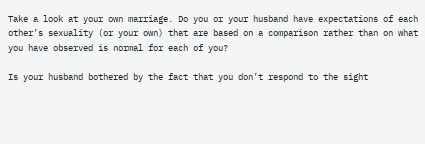Take a look at your own marriage. Do you or your husband have expectations of each other’s sexuality (or your own) that are based on a comparison rather than on what you have observed is normal for each of you?

Is your husband bothered by the fact that you don’t respond to the sight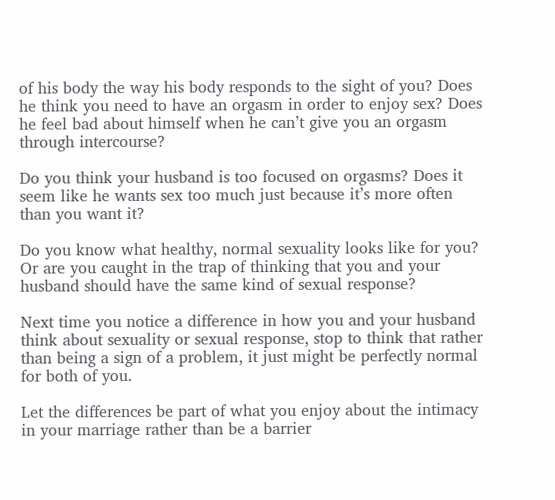of his body the way his body responds to the sight of you? Does he think you need to have an orgasm in order to enjoy sex? Does he feel bad about himself when he can’t give you an orgasm through intercourse?

Do you think your husband is too focused on orgasms? Does it seem like he wants sex too much just because it’s more often than you want it?

Do you know what healthy, normal sexuality looks like for you? Or are you caught in the trap of thinking that you and your husband should have the same kind of sexual response?

Next time you notice a difference in how you and your husband think about sexuality or sexual response, stop to think that rather than being a sign of a problem, it just might be perfectly normal for both of you.

Let the differences be part of what you enjoy about the intimacy in your marriage rather than be a barrier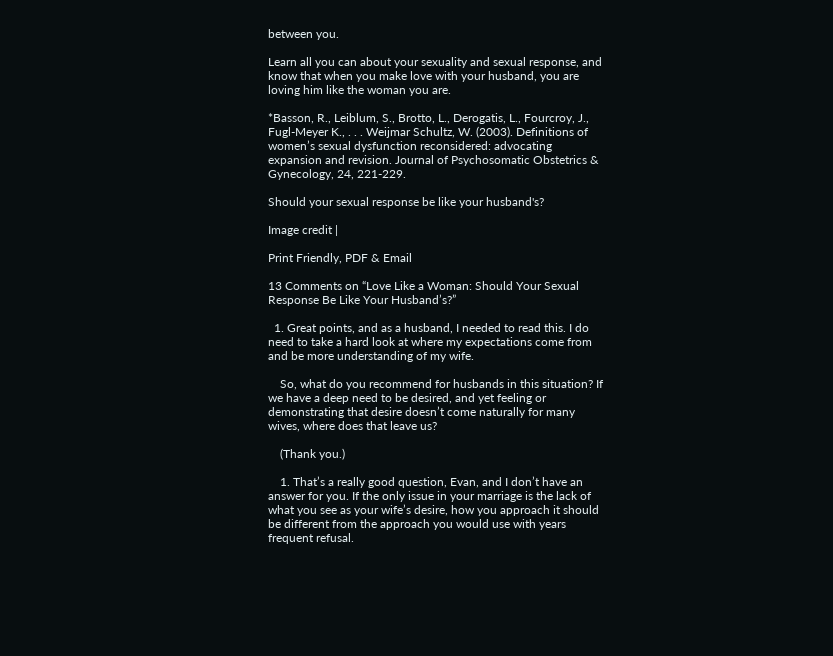between you.

Learn all you can about your sexuality and sexual response, and know that when you make love with your husband, you are loving him like the woman you are.

*Basson, R., Leiblum, S., Brotto, L., Derogatis, L., Fourcroy, J., Fugl-Meyer K., . . . Weijmar Schultz, W. (2003). Definitions of women’s sexual dysfunction reconsidered: advocating expansion and revision. Journal of Psychosomatic Obstetrics & Gynecology, 24, 221-229.

Should your sexual response be like your husband's?

Image credit |

Print Friendly, PDF & Email

13 Comments on “Love Like a Woman: Should Your Sexual Response Be Like Your Husband’s?”

  1. Great points, and as a husband, I needed to read this. I do need to take a hard look at where my expectations come from and be more understanding of my wife.

    So, what do you recommend for husbands in this situation? If we have a deep need to be desired, and yet feeling or demonstrating that desire doesn’t come naturally for many wives, where does that leave us?

    (Thank you.)

    1. That’s a really good question, Evan, and I don’t have an answer for you. If the only issue in your marriage is the lack of what you see as your wife’s desire, how you approach it should be different from the approach you would use with years frequent refusal.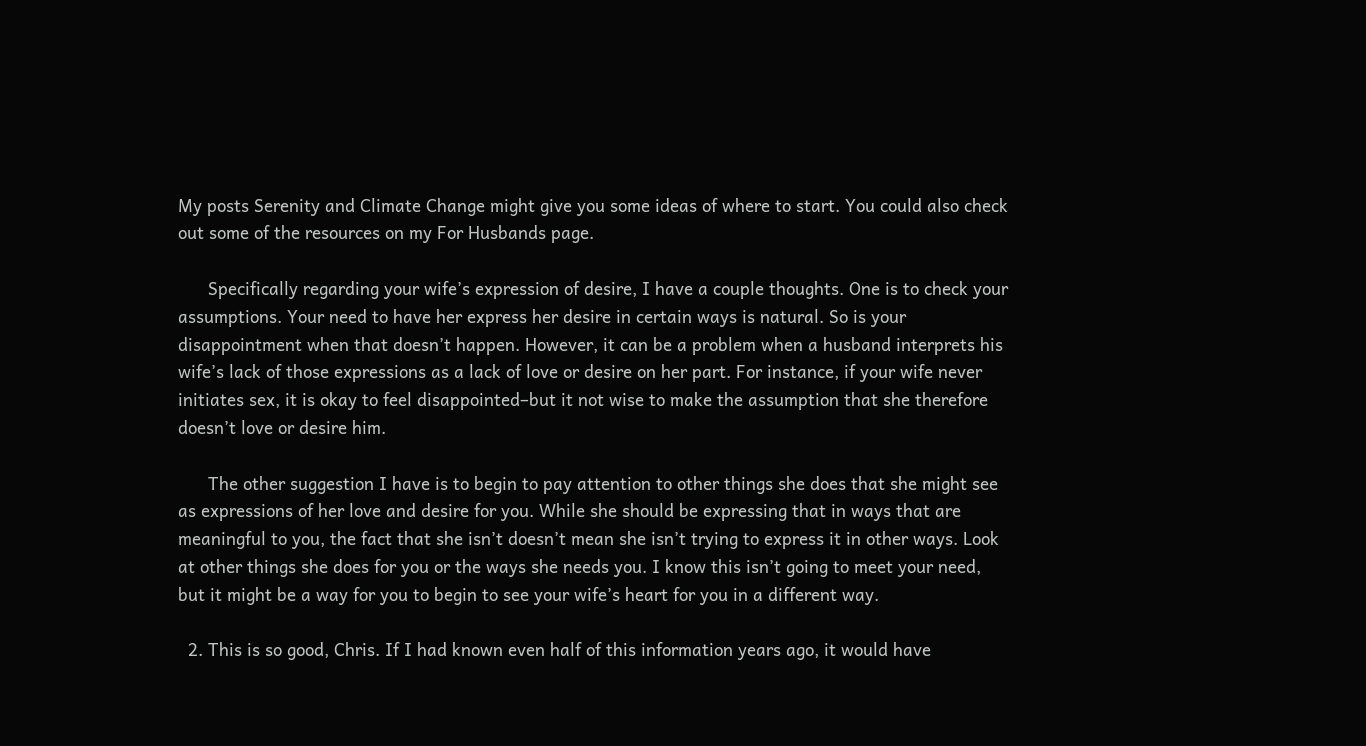My posts Serenity and Climate Change might give you some ideas of where to start. You could also check out some of the resources on my For Husbands page.

      Specifically regarding your wife’s expression of desire, I have a couple thoughts. One is to check your assumptions. Your need to have her express her desire in certain ways is natural. So is your disappointment when that doesn’t happen. However, it can be a problem when a husband interprets his wife’s lack of those expressions as a lack of love or desire on her part. For instance, if your wife never initiates sex, it is okay to feel disappointed–but it not wise to make the assumption that she therefore doesn’t love or desire him.

      The other suggestion I have is to begin to pay attention to other things she does that she might see as expressions of her love and desire for you. While she should be expressing that in ways that are meaningful to you, the fact that she isn’t doesn’t mean she isn’t trying to express it in other ways. Look at other things she does for you or the ways she needs you. I know this isn’t going to meet your need, but it might be a way for you to begin to see your wife’s heart for you in a different way.

  2. This is so good, Chris. If I had known even half of this information years ago, it would have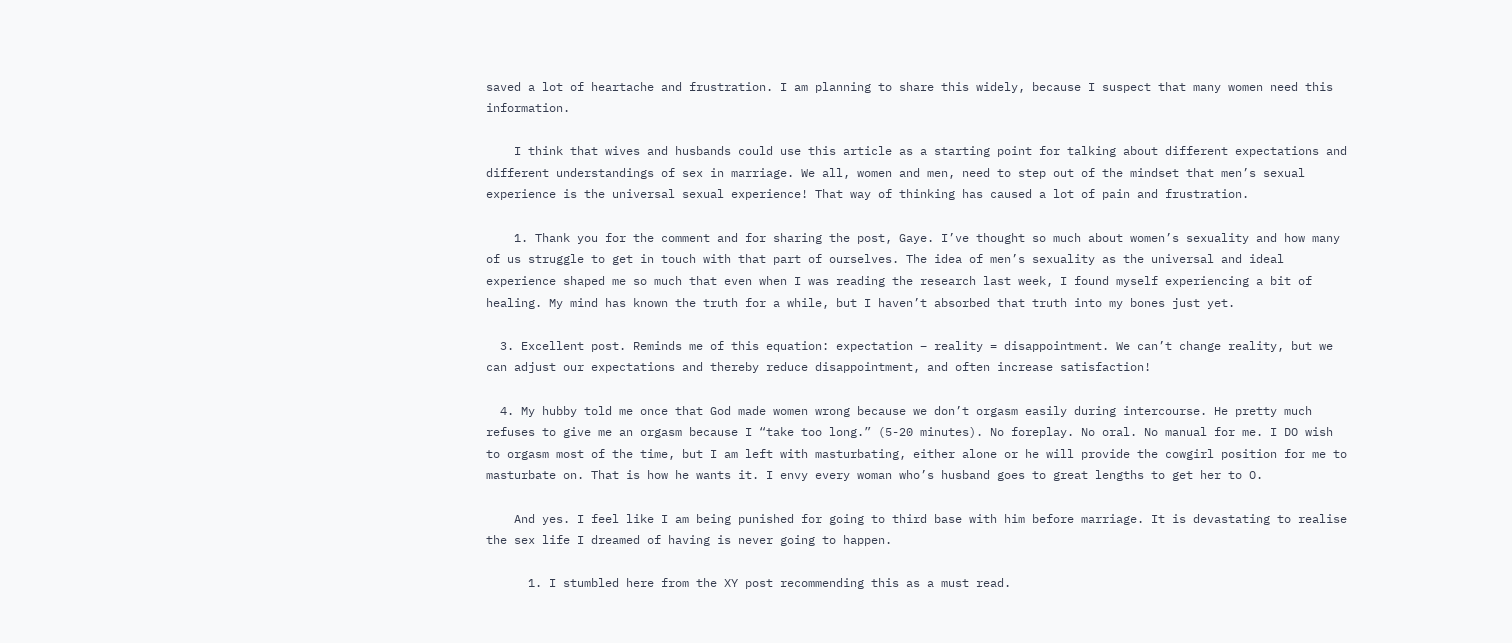saved a lot of heartache and frustration. I am planning to share this widely, because I suspect that many women need this information.

    I think that wives and husbands could use this article as a starting point for talking about different expectations and different understandings of sex in marriage. We all, women and men, need to step out of the mindset that men’s sexual experience is the universal sexual experience! That way of thinking has caused a lot of pain and frustration.

    1. Thank you for the comment and for sharing the post, Gaye. I’ve thought so much about women’s sexuality and how many of us struggle to get in touch with that part of ourselves. The idea of men’s sexuality as the universal and ideal experience shaped me so much that even when I was reading the research last week, I found myself experiencing a bit of healing. My mind has known the truth for a while, but I haven’t absorbed that truth into my bones just yet.

  3. Excellent post. Reminds me of this equation: expectation – reality = disappointment. We can’t change reality, but we can adjust our expectations and thereby reduce disappointment, and often increase satisfaction!

  4. My hubby told me once that God made women wrong because we don’t orgasm easily during intercourse. He pretty much refuses to give me an orgasm because I “take too long.” (5-20 minutes). No foreplay. No oral. No manual for me. I DO wish to orgasm most of the time, but I am left with masturbating, either alone or he will provide the cowgirl position for me to masturbate on. That is how he wants it. I envy every woman who’s husband goes to great lengths to get her to O.

    And yes. I feel like I am being punished for going to third base with him before marriage. It is devastating to realise the sex life I dreamed of having is never going to happen.

      1. I stumbled here from the XY post recommending this as a must read.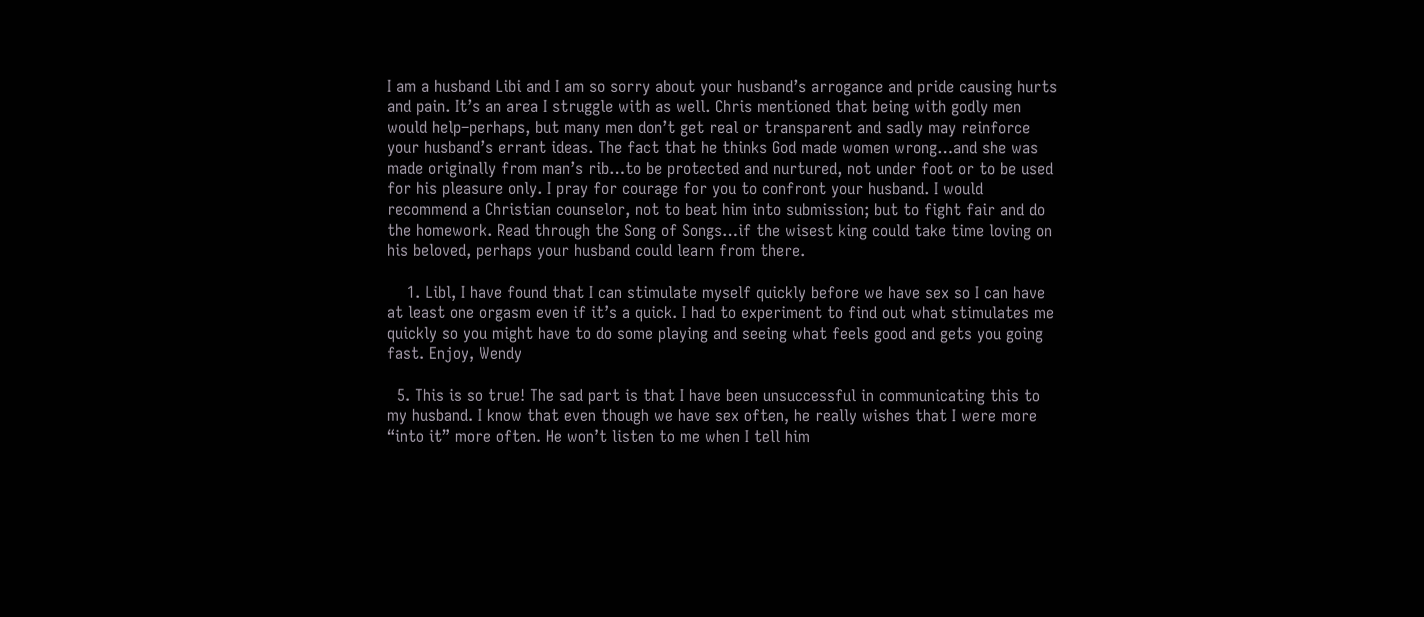I am a husband Libi and I am so sorry about your husband’s arrogance and pride causing hurts and pain. It’s an area I struggle with as well. Chris mentioned that being with godly men would help–perhaps, but many men don’t get real or transparent and sadly may reinforce your husband’s errant ideas. The fact that he thinks God made women wrong…and she was made originally from man’s rib…to be protected and nurtured, not under foot or to be used for his pleasure only. I pray for courage for you to confront your husband. I would recommend a Christian counselor, not to beat him into submission; but to fight fair and do the homework. Read through the Song of Songs…if the wisest king could take time loving on his beloved, perhaps your husband could learn from there.

    1. Libl, I have found that I can stimulate myself quickly before we have sex so I can have at least one orgasm even if it’s a quick. I had to experiment to find out what stimulates me quickly so you might have to do some playing and seeing what feels good and gets you going fast. Enjoy, Wendy

  5. This is so true! The sad part is that I have been unsuccessful in communicating this to my husband. I know that even though we have sex often, he really wishes that I were more “into it” more often. He won’t listen to me when I tell him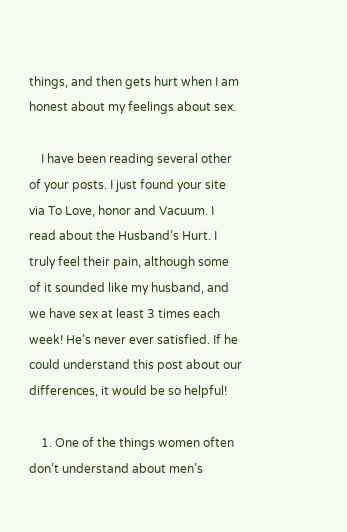things, and then gets hurt when I am honest about my feelings about sex.

    I have been reading several other of your posts. I just found your site via To Love, honor and Vacuum. I read about the Husband’s Hurt. I truly feel their pain, although some of it sounded like my husband, and we have sex at least 3 times each week! He’s never ever satisfied. If he could understand this post about our differences, it would be so helpful!

    1. One of the things women often don’t understand about men’s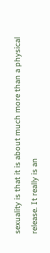sexuality is that it is about much more than a physical release. It really is an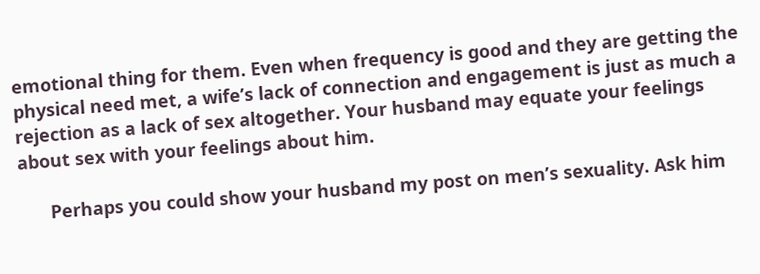emotional thing for them. Even when frequency is good and they are getting the physical need met, a wife’s lack of connection and engagement is just as much a rejection as a lack of sex altogether. Your husband may equate your feelings about sex with your feelings about him.

      Perhaps you could show your husband my post on men’s sexuality. Ask him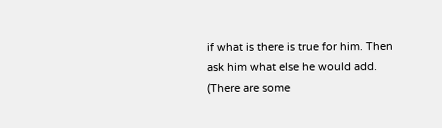if what is there is true for him. Then ask him what else he would add. (There are some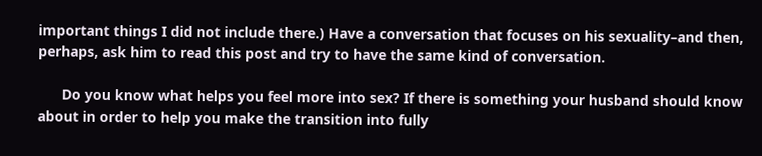important things I did not include there.) Have a conversation that focuses on his sexuality–and then, perhaps, ask him to read this post and try to have the same kind of conversation.

      Do you know what helps you feel more into sex? If there is something your husband should know about in order to help you make the transition into fully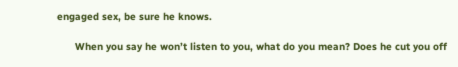engaged sex, be sure he knows.

      When you say he won’t listen to you, what do you mean? Does he cut you off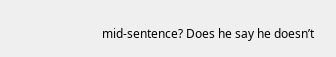mid-sentence? Does he say he doesn’t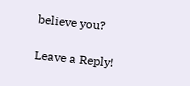believe you?

Leave a Reply!